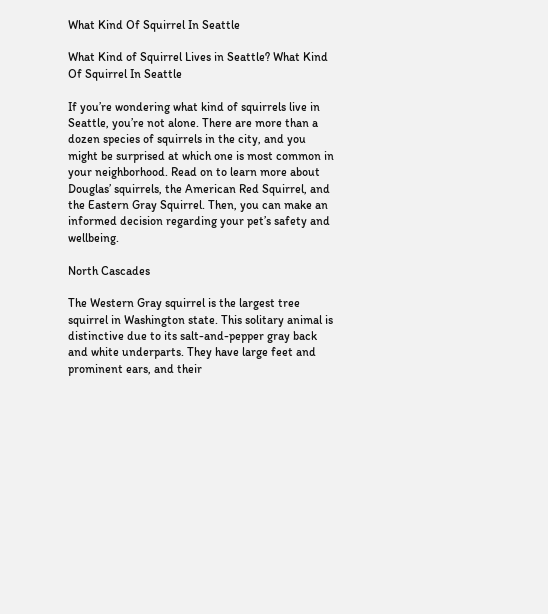What Kind Of Squirrel In Seattle

What Kind of Squirrel Lives in Seattle? What Kind Of Squirrel In Seattle

If you’re wondering what kind of squirrels live in Seattle, you’re not alone. There are more than a dozen species of squirrels in the city, and you might be surprised at which one is most common in your neighborhood. Read on to learn more about Douglas’ squirrels, the American Red Squirrel, and the Eastern Gray Squirrel. Then, you can make an informed decision regarding your pet’s safety and wellbeing.

North Cascades

The Western Gray squirrel is the largest tree squirrel in Washington state. This solitary animal is distinctive due to its salt-and-pepper gray back and white underparts. They have large feet and prominent ears, and their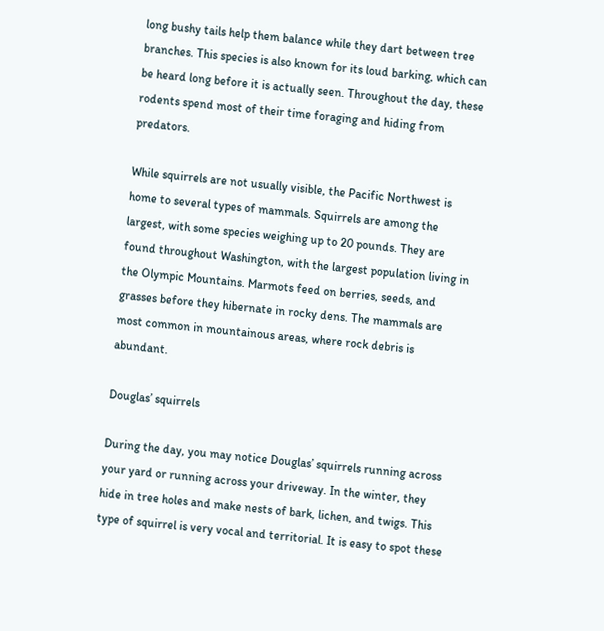long bushy tails help them balance while they dart between tree branches. This species is also known for its loud barking, which can be heard long before it is actually seen. Throughout the day, these rodents spend most of their time foraging and hiding from predators.

While squirrels are not usually visible, the Pacific Northwest is home to several types of mammals. Squirrels are among the largest, with some species weighing up to 20 pounds. They are found throughout Washington, with the largest population living in the Olympic Mountains. Marmots feed on berries, seeds, and grasses before they hibernate in rocky dens. The mammals are most common in mountainous areas, where rock debris is abundant.

Douglas’ squirrels

During the day, you may notice Douglas’ squirrels running across your yard or running across your driveway. In the winter, they hide in tree holes and make nests of bark, lichen, and twigs. This type of squirrel is very vocal and territorial. It is easy to spot these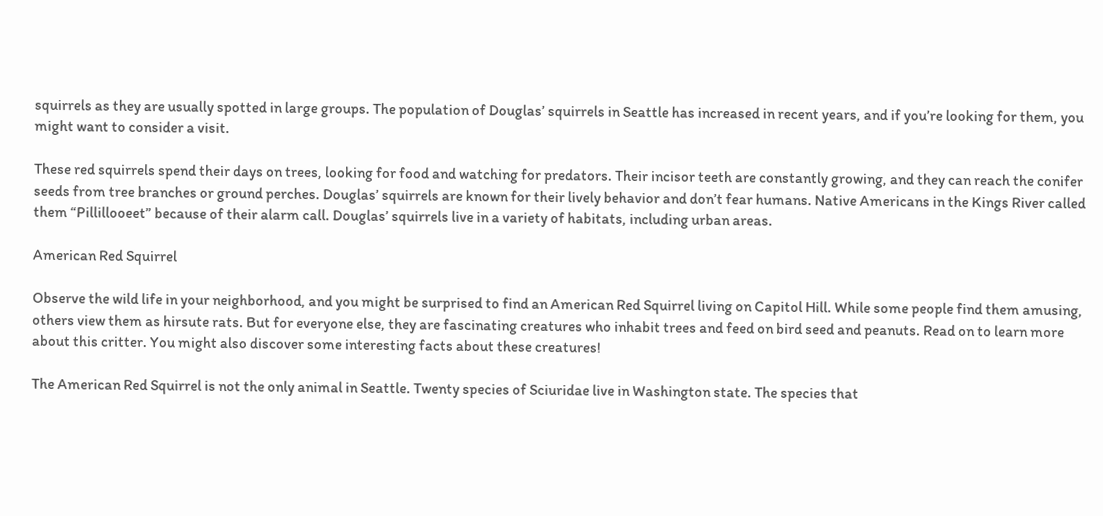squirrels as they are usually spotted in large groups. The population of Douglas’ squirrels in Seattle has increased in recent years, and if you’re looking for them, you might want to consider a visit.

These red squirrels spend their days on trees, looking for food and watching for predators. Their incisor teeth are constantly growing, and they can reach the conifer seeds from tree branches or ground perches. Douglas’ squirrels are known for their lively behavior and don’t fear humans. Native Americans in the Kings River called them “Pillillooeet” because of their alarm call. Douglas’ squirrels live in a variety of habitats, including urban areas.

American Red Squirrel

Observe the wild life in your neighborhood, and you might be surprised to find an American Red Squirrel living on Capitol Hill. While some people find them amusing, others view them as hirsute rats. But for everyone else, they are fascinating creatures who inhabit trees and feed on bird seed and peanuts. Read on to learn more about this critter. You might also discover some interesting facts about these creatures!

The American Red Squirrel is not the only animal in Seattle. Twenty species of Sciuridae live in Washington state. The species that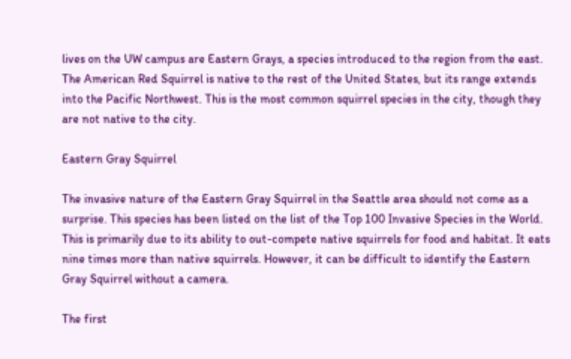lives on the UW campus are Eastern Grays, a species introduced to the region from the east. The American Red Squirrel is native to the rest of the United States, but its range extends into the Pacific Northwest. This is the most common squirrel species in the city, though they are not native to the city.

Eastern Gray Squirrel

The invasive nature of the Eastern Gray Squirrel in the Seattle area should not come as a surprise. This species has been listed on the list of the Top 100 Invasive Species in the World. This is primarily due to its ability to out-compete native squirrels for food and habitat. It eats nine times more than native squirrels. However, it can be difficult to identify the Eastern Gray Squirrel without a camera.

The first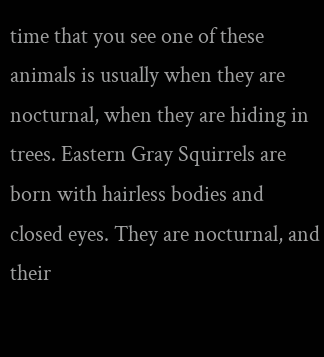time that you see one of these animals is usually when they are nocturnal, when they are hiding in trees. Eastern Gray Squirrels are born with hairless bodies and closed eyes. They are nocturnal, and their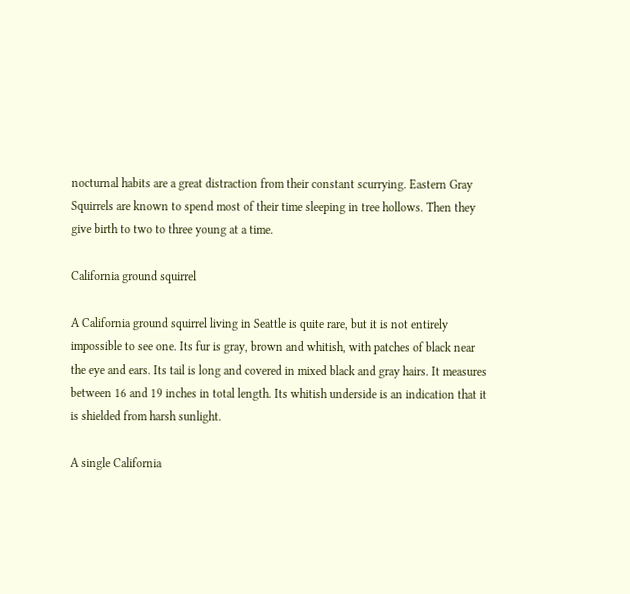nocturnal habits are a great distraction from their constant scurrying. Eastern Gray Squirrels are known to spend most of their time sleeping in tree hollows. Then they give birth to two to three young at a time.

California ground squirrel

A California ground squirrel living in Seattle is quite rare, but it is not entirely impossible to see one. Its fur is gray, brown and whitish, with patches of black near the eye and ears. Its tail is long and covered in mixed black and gray hairs. It measures between 16 and 19 inches in total length. Its whitish underside is an indication that it is shielded from harsh sunlight.

A single California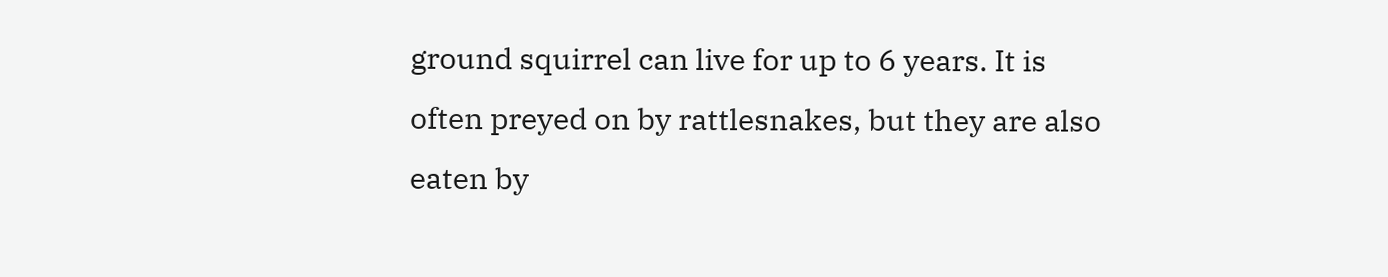ground squirrel can live for up to 6 years. It is often preyed on by rattlesnakes, but they are also eaten by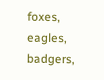foxes, eagles, badgers,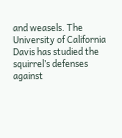and weasels. The University of California Davis has studied the squirrel’s defenses against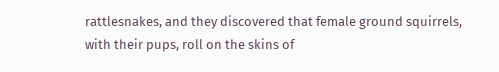rattlesnakes, and they discovered that female ground squirrels, with their pups, roll on the skins of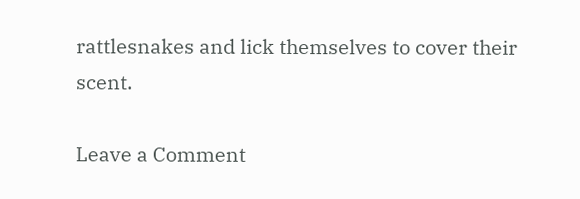rattlesnakes and lick themselves to cover their scent.

Leave a Comment